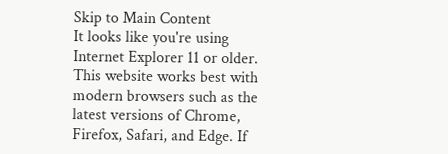Skip to Main Content
It looks like you're using Internet Explorer 11 or older. This website works best with modern browsers such as the latest versions of Chrome, Firefox, Safari, and Edge. If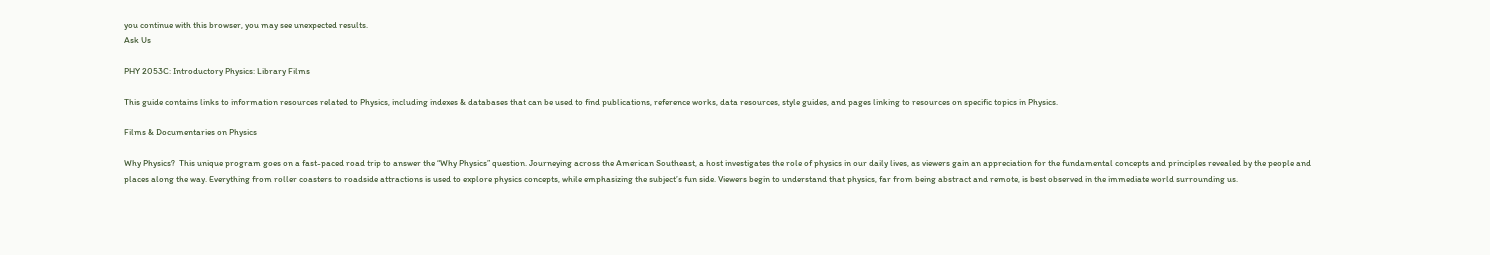you continue with this browser, you may see unexpected results.
Ask Us

PHY 2053C: Introductory Physics: Library Films

This guide contains links to information resources related to Physics, including indexes & databases that can be used to find publications, reference works, data resources, style guides, and pages linking to resources on specific topics in Physics.

Films & Documentaries on Physics

Why Physics?  This unique program goes on a fast-paced road trip to answer the “Why Physics” question. Journeying across the American Southeast, a host investigates the role of physics in our daily lives, as viewers gain an appreciation for the fundamental concepts and principles revealed by the people and places along the way. Everything from roller coasters to roadside attractions is used to explore physics concepts, while emphasizing the subject’s fun side. Viewers begin to understand that physics, far from being abstract and remote, is best observed in the immediate world surrounding us.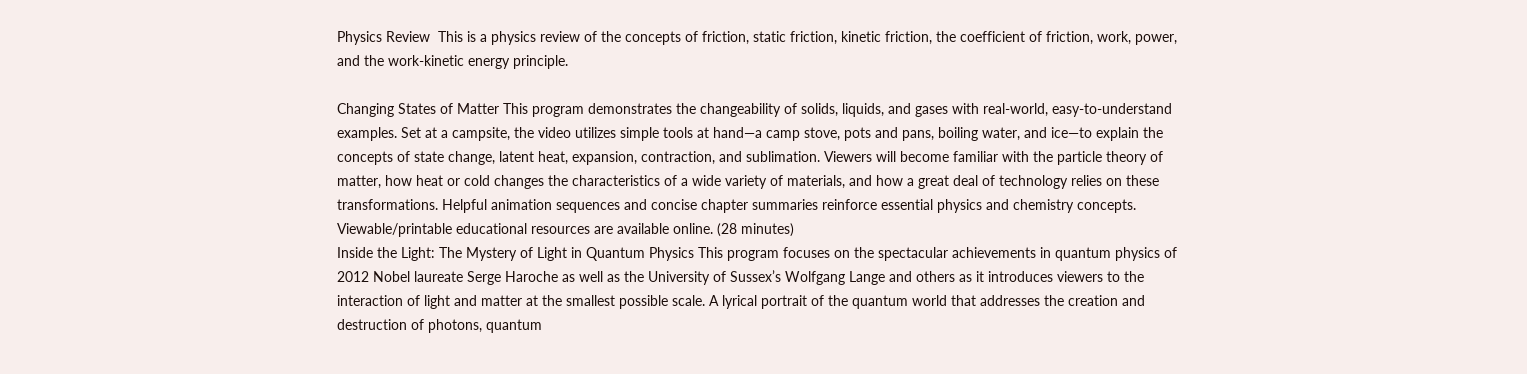Physics Review  This is a physics review of the concepts of friction, static friction, kinetic friction, the coefficient of friction, work, power, and the work-kinetic energy principle.

Changing States of Matter This program demonstrates the changeability of solids, liquids, and gases with real-world, easy-to-understand examples. Set at a campsite, the video utilizes simple tools at hand—a camp stove, pots and pans, boiling water, and ice—to explain the concepts of state change, latent heat, expansion, contraction, and sublimation. Viewers will become familiar with the particle theory of matter, how heat or cold changes the characteristics of a wide variety of materials, and how a great deal of technology relies on these transformations. Helpful animation sequences and concise chapter summaries reinforce essential physics and chemistry concepts. Viewable/printable educational resources are available online. (28 minutes)
Inside the Light: The Mystery of Light in Quantum Physics This program focuses on the spectacular achievements in quantum physics of 2012 Nobel laureate Serge Haroche as well as the University of Sussex’s Wolfgang Lange and others as it introduces viewers to the interaction of light and matter at the smallest possible scale. A lyrical portrait of the quantum world that addresses the creation and destruction of photons, quantum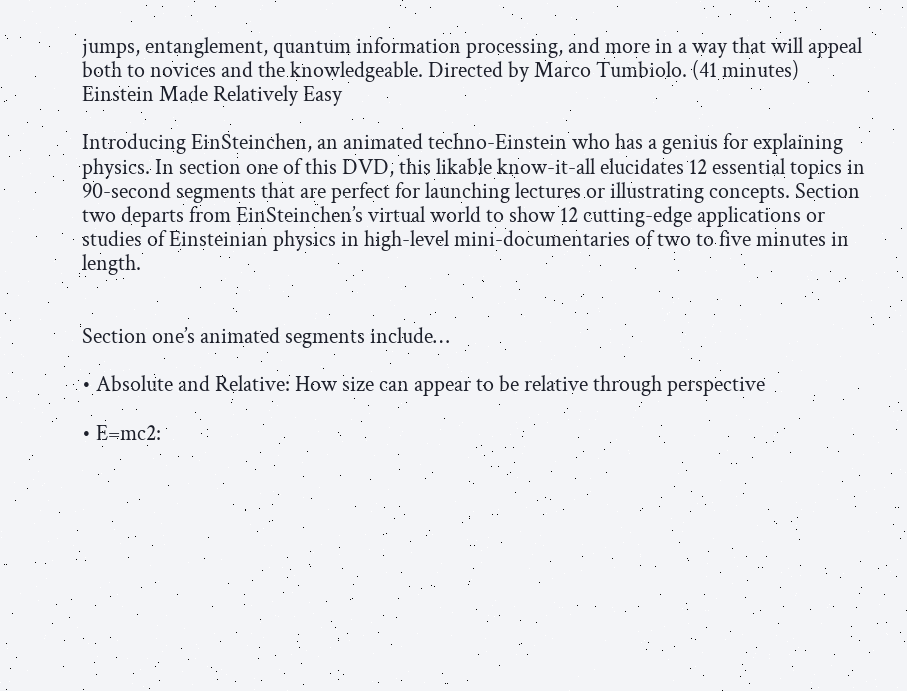jumps, entanglement, quantum information processing, and more in a way that will appeal both to novices and the knowledgeable. Directed by Marco Tumbiolo. (41 minutes)
Einstein Made Relatively Easy

Introducing EinSteinchen, an animated techno-Einstein who has a genius for explaining physics. In section one of this DVD, this likable know-it-all elucidates 12 essential topics in 90-second segments that are perfect for launching lectures or illustrating concepts. Section two departs from EinSteinchen’s virtual world to show 12 cutting-edge applications or studies of Einsteinian physics in high-level mini-documentaries of two to five minutes in length.


Section one’s animated segments include…

• Absolute and Relative: How size can appear to be relative through perspective

• E=mc2: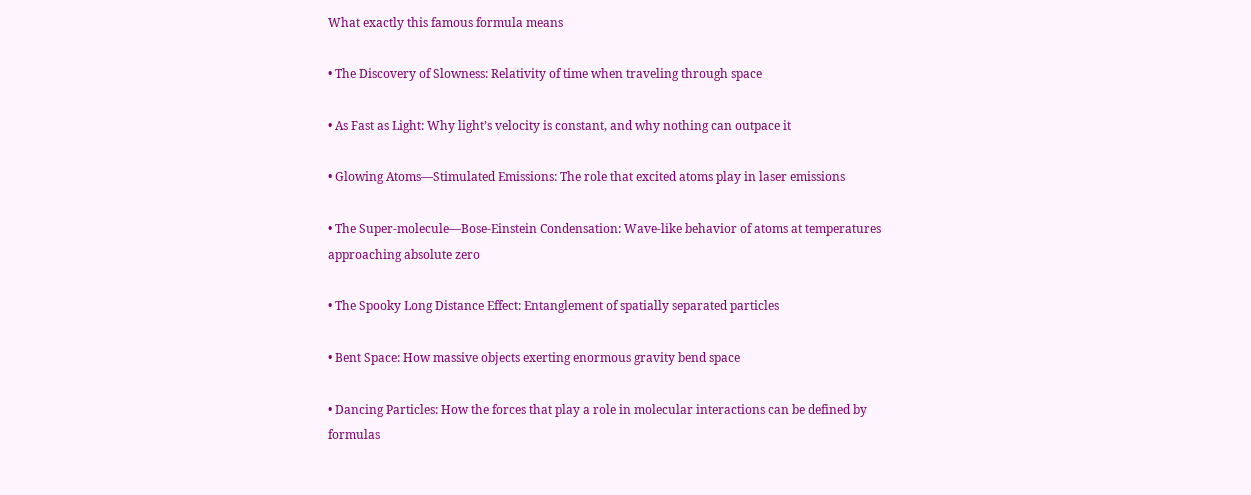What exactly this famous formula means

• The Discovery of Slowness: Relativity of time when traveling through space

• As Fast as Light: Why light’s velocity is constant, and why nothing can outpace it

• Glowing Atoms—Stimulated Emissions: The role that excited atoms play in laser emissions

• The Super-molecule—Bose-Einstein Condensation: Wave-like behavior of atoms at temperatures approaching absolute zero

• The Spooky Long Distance Effect: Entanglement of spatially separated particles

• Bent Space: How massive objects exerting enormous gravity bend space

• Dancing Particles: How the forces that play a role in molecular interactions can be defined by formulas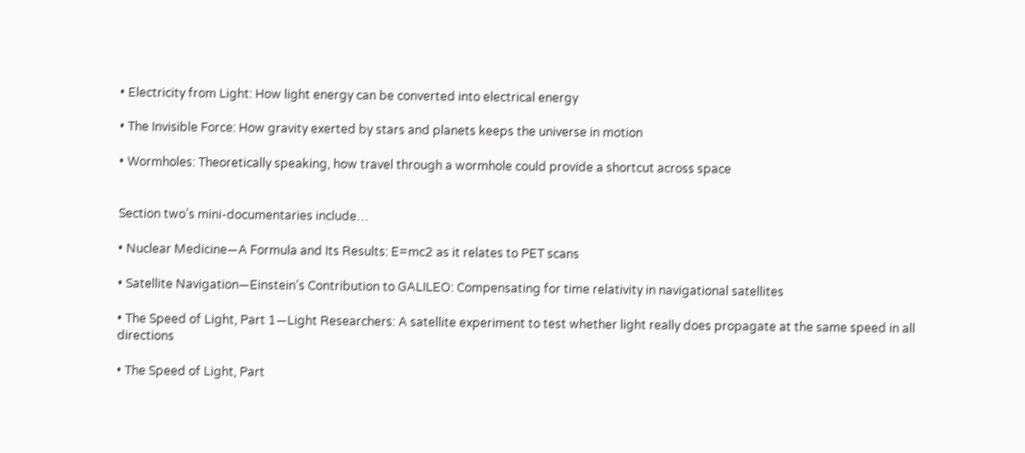• Electricity from Light: How light energy can be converted into electrical energy

• The Invisible Force: How gravity exerted by stars and planets keeps the universe in motion

• Wormholes: Theoretically speaking, how travel through a wormhole could provide a shortcut across space


Section two’s mini-documentaries include…

• Nuclear Medicine—A Formula and Its Results: E=mc2 as it relates to PET scans

• Satellite Navigation—Einstein’s Contribution to GALILEO: Compensating for time relativity in navigational satellites

• The Speed of Light, Part 1—Light Researchers: A satellite experiment to test whether light really does propagate at the same speed in all directions

• The Speed of Light, Part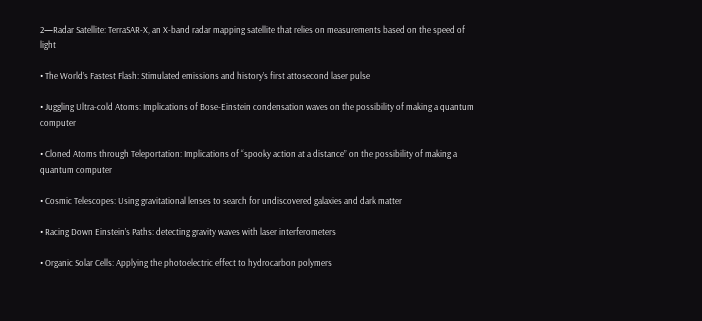2—Radar Satellite: TerraSAR-X, an X-band radar mapping satellite that relies on measurements based on the speed of light

• The World’s Fastest Flash: Stimulated emissions and history’s first attosecond laser pulse

• Juggling Ultra-cold Atoms: Implications of Bose-Einstein condensation waves on the possibility of making a quantum computer

• Cloned Atoms through Teleportation: Implications of “spooky action at a distance” on the possibility of making a quantum computer

• Cosmic Telescopes: Using gravitational lenses to search for undiscovered galaxies and dark matter

• Racing Down Einstein’s Paths: detecting gravity waves with laser interferometers

• Organic Solar Cells: Applying the photoelectric effect to hydrocarbon polymers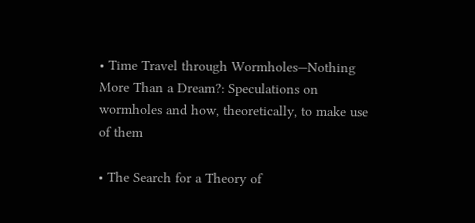• Time Travel through Wormholes—Nothing More Than a Dream?: Speculations on wormholes and how, theoretically, to make use of them

• The Search for a Theory of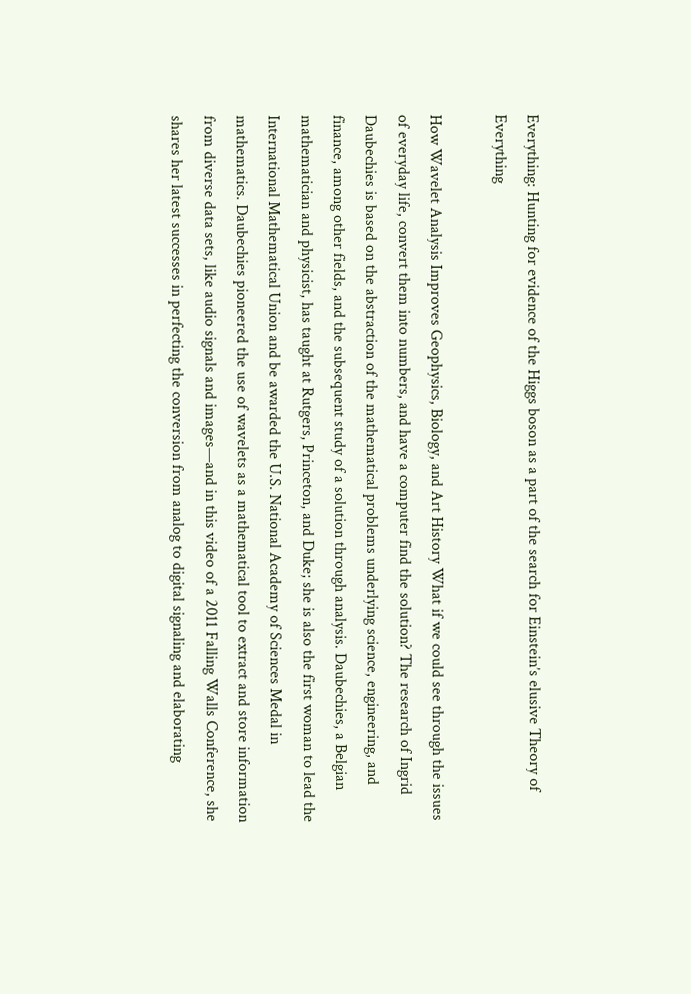Everything: Hunting for evidence of the Higgs boson as a part of the search for Einstein’s elusive Theory of Everything

How Wavelet Analysis Improves Geophysics, Biology, and Art History What if we could see through the issues of everyday life, convert them into numbers, and have a computer find the solution? The research of Ingrid Daubechies is based on the abstraction of the mathematical problems underlying science, engineering, and finance, among other fields, and the subsequent study of a solution through analysis. Daubechies, a Belgian mathematician and physicist, has taught at Rutgers, Princeton, and Duke; she is also the first woman to lead the International Mathematical Union and be awarded the U.S. National Academy of Sciences Medal in mathematics. Daubechies pioneered the use of wavelets as a mathematical tool to extract and store information from diverse data sets, like audio signals and images—and in this video of a 2011 Falling Walls Conference, she shares her latest successes in perfecting the conversion from analog to digital signaling and elaborating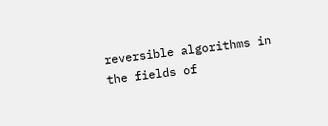reversible algorithms in the fields of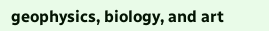geophysics, biology, and art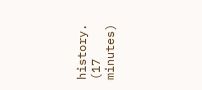history. (17 minutes)